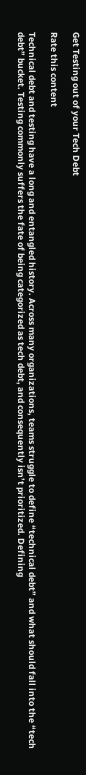Get Testing out of your Tech Debt

Rate this content

Technical debt and testing have a long and entangled history. Across many organizations, teams struggle to define “technical debt” and what should fall into the “tech debt” bucket. Testing commonly suffers the fate of being categorized as tech debt, and consequently isn’t prioritized. Defining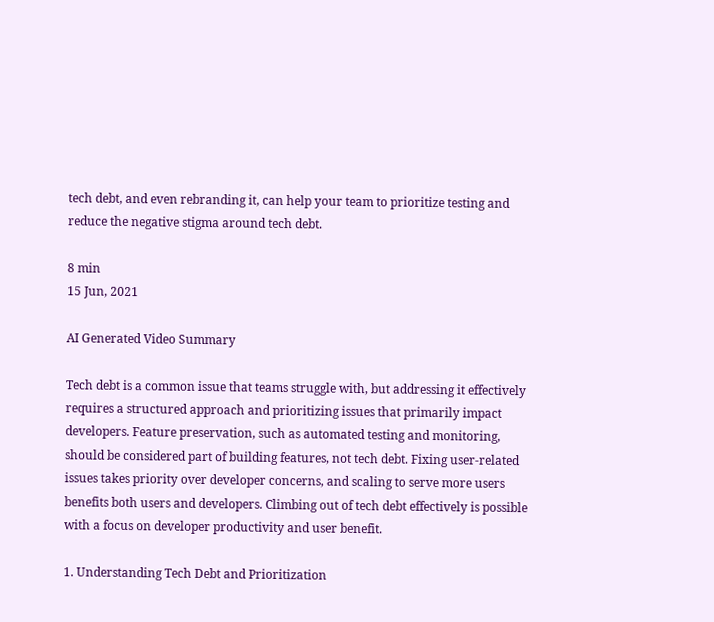tech debt, and even rebranding it, can help your team to prioritize testing and reduce the negative stigma around tech debt.

8 min
15 Jun, 2021

AI Generated Video Summary

Tech debt is a common issue that teams struggle with, but addressing it effectively requires a structured approach and prioritizing issues that primarily impact developers. Feature preservation, such as automated testing and monitoring, should be considered part of building features, not tech debt. Fixing user-related issues takes priority over developer concerns, and scaling to serve more users benefits both users and developers. Climbing out of tech debt effectively is possible with a focus on developer productivity and user benefit.

1. Understanding Tech Debt and Prioritization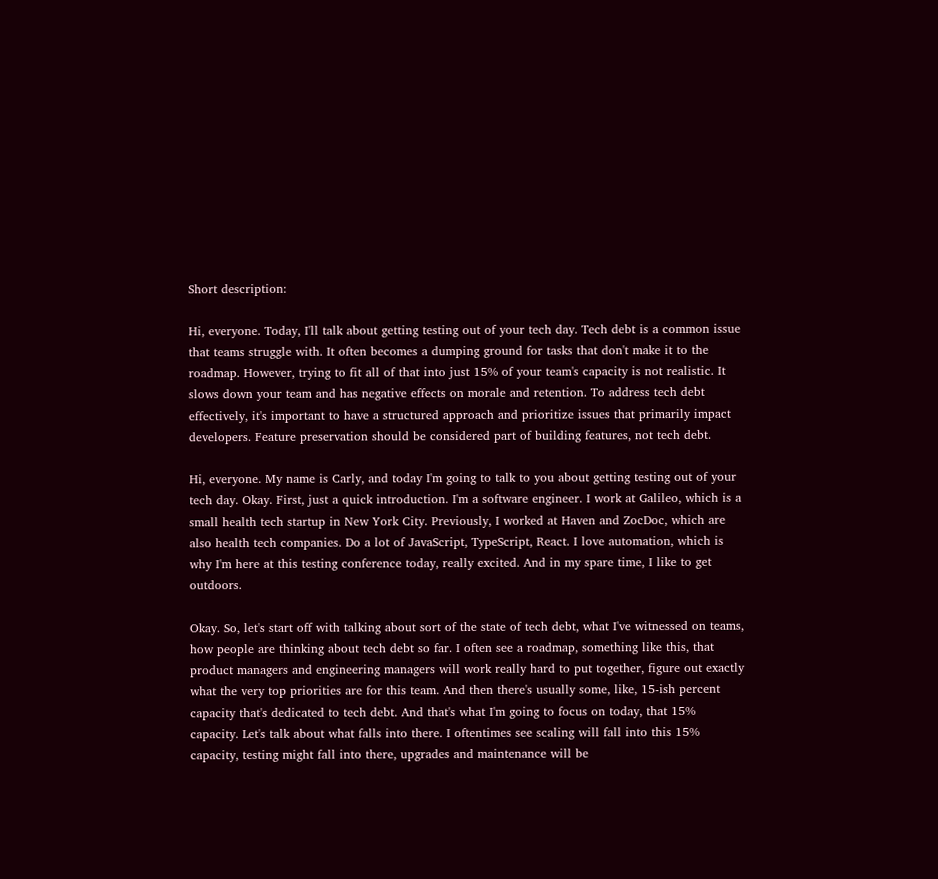Short description:

Hi, everyone. Today, I'll talk about getting testing out of your tech day. Tech debt is a common issue that teams struggle with. It often becomes a dumping ground for tasks that don't make it to the roadmap. However, trying to fit all of that into just 15% of your team's capacity is not realistic. It slows down your team and has negative effects on morale and retention. To address tech debt effectively, it's important to have a structured approach and prioritize issues that primarily impact developers. Feature preservation should be considered part of building features, not tech debt.

Hi, everyone. My name is Carly, and today I'm going to talk to you about getting testing out of your tech day. Okay. First, just a quick introduction. I'm a software engineer. I work at Galileo, which is a small health tech startup in New York City. Previously, I worked at Haven and ZocDoc, which are also health tech companies. Do a lot of JavaScript, TypeScript, React. I love automation, which is why I'm here at this testing conference today, really excited. And in my spare time, I like to get outdoors.

Okay. So, let's start off with talking about sort of the state of tech debt, what I've witnessed on teams, how people are thinking about tech debt so far. I often see a roadmap, something like this, that product managers and engineering managers will work really hard to put together, figure out exactly what the very top priorities are for this team. And then there's usually some, like, 15-ish percent capacity that's dedicated to tech debt. And that's what I'm going to focus on today, that 15% capacity. Let's talk about what falls into there. I oftentimes see scaling will fall into this 15% capacity, testing might fall into there, upgrades and maintenance will be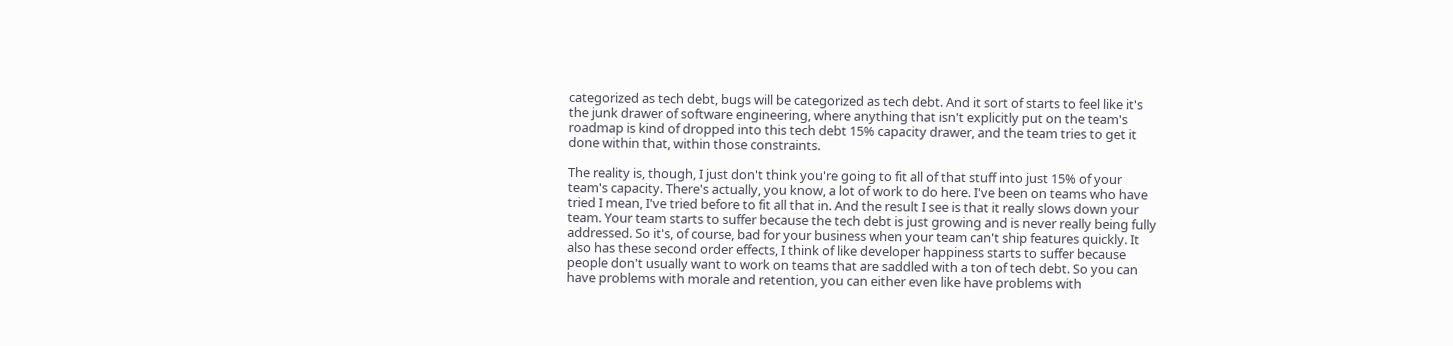categorized as tech debt, bugs will be categorized as tech debt. And it sort of starts to feel like it's the junk drawer of software engineering, where anything that isn't explicitly put on the team's roadmap is kind of dropped into this tech debt 15% capacity drawer, and the team tries to get it done within that, within those constraints.

The reality is, though, I just don't think you're going to fit all of that stuff into just 15% of your team's capacity. There's actually, you know, a lot of work to do here. I've been on teams who have tried I mean, I've tried before to fit all that in. And the result I see is that it really slows down your team. Your team starts to suffer because the tech debt is just growing and is never really being fully addressed. So it's, of course, bad for your business when your team can't ship features quickly. It also has these second order effects, I think of like developer happiness starts to suffer because people don't usually want to work on teams that are saddled with a ton of tech debt. So you can have problems with morale and retention, you can either even like have problems with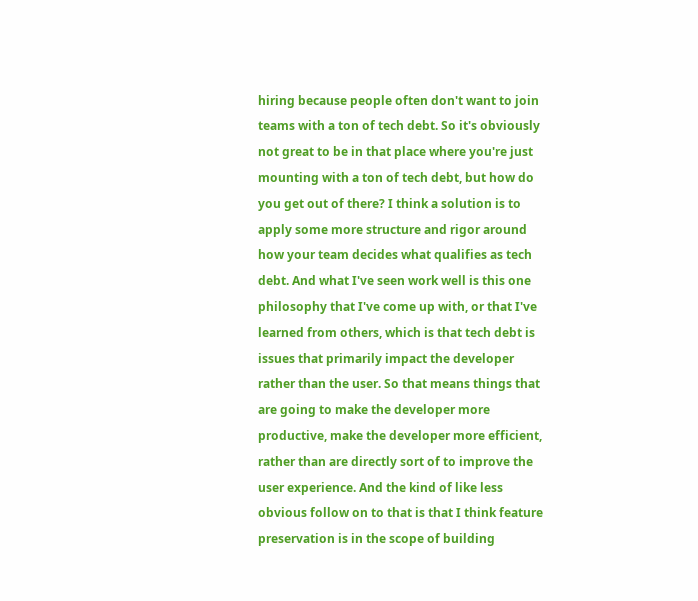hiring because people often don't want to join teams with a ton of tech debt. So it's obviously not great to be in that place where you're just mounting with a ton of tech debt, but how do you get out of there? I think a solution is to apply some more structure and rigor around how your team decides what qualifies as tech debt. And what I've seen work well is this one philosophy that I've come up with, or that I've learned from others, which is that tech debt is issues that primarily impact the developer rather than the user. So that means things that are going to make the developer more productive, make the developer more efficient, rather than are directly sort of to improve the user experience. And the kind of like less obvious follow on to that is that I think feature preservation is in the scope of building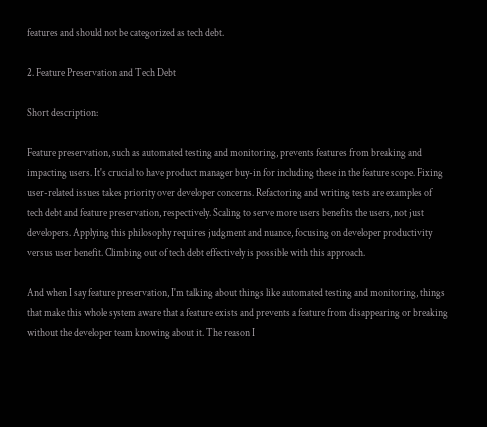features and should not be categorized as tech debt.

2. Feature Preservation and Tech Debt

Short description:

Feature preservation, such as automated testing and monitoring, prevents features from breaking and impacting users. It's crucial to have product manager buy-in for including these in the feature scope. Fixing user-related issues takes priority over developer concerns. Refactoring and writing tests are examples of tech debt and feature preservation, respectively. Scaling to serve more users benefits the users, not just developers. Applying this philosophy requires judgment and nuance, focusing on developer productivity versus user benefit. Climbing out of tech debt effectively is possible with this approach.

And when I say feature preservation, I'm talking about things like automated testing and monitoring, things that make this whole system aware that a feature exists and prevents a feature from disappearing or breaking without the developer team knowing about it. The reason I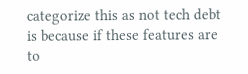categorize this as not tech debt is because if these features are to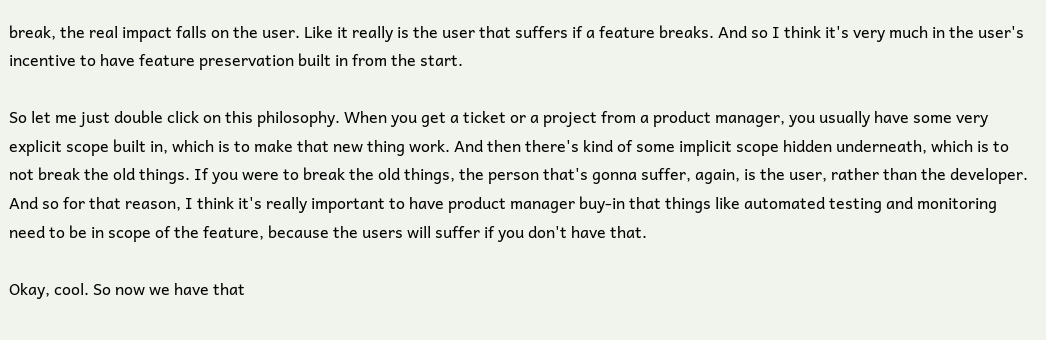break, the real impact falls on the user. Like it really is the user that suffers if a feature breaks. And so I think it's very much in the user's incentive to have feature preservation built in from the start.

So let me just double click on this philosophy. When you get a ticket or a project from a product manager, you usually have some very explicit scope built in, which is to make that new thing work. And then there's kind of some implicit scope hidden underneath, which is to not break the old things. If you were to break the old things, the person that's gonna suffer, again, is the user, rather than the developer. And so for that reason, I think it's really important to have product manager buy-in that things like automated testing and monitoring need to be in scope of the feature, because the users will suffer if you don't have that.

Okay, cool. So now we have that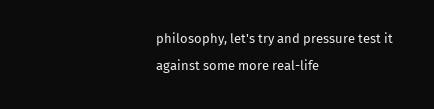philosophy, let's try and pressure test it against some more real-life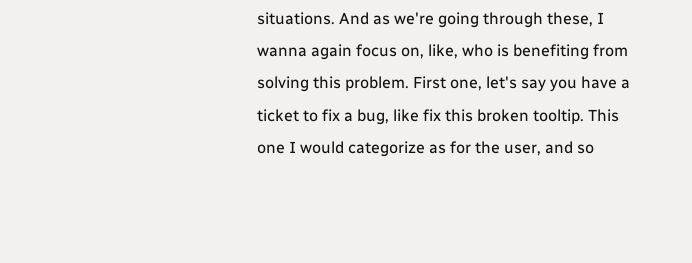situations. And as we're going through these, I wanna again focus on, like, who is benefiting from solving this problem. First one, let's say you have a ticket to fix a bug, like fix this broken tooltip. This one I would categorize as for the user, and so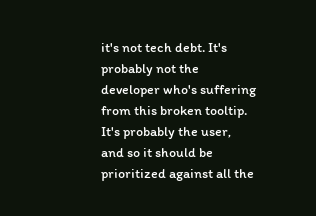it's not tech debt. It's probably not the developer who's suffering from this broken tooltip. It's probably the user, and so it should be prioritized against all the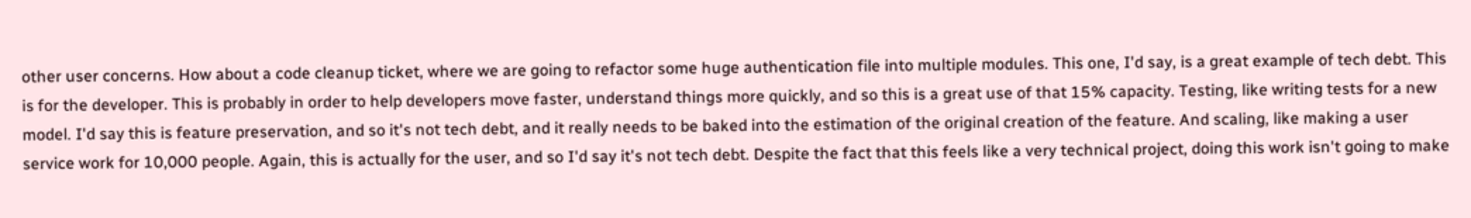other user concerns. How about a code cleanup ticket, where we are going to refactor some huge authentication file into multiple modules. This one, I'd say, is a great example of tech debt. This is for the developer. This is probably in order to help developers move faster, understand things more quickly, and so this is a great use of that 15% capacity. Testing, like writing tests for a new model. I'd say this is feature preservation, and so it's not tech debt, and it really needs to be baked into the estimation of the original creation of the feature. And scaling, like making a user service work for 10,000 people. Again, this is actually for the user, and so I'd say it's not tech debt. Despite the fact that this feels like a very technical project, doing this work isn't going to make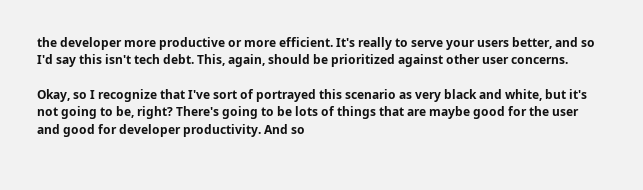the developer more productive or more efficient. It's really to serve your users better, and so I'd say this isn't tech debt. This, again, should be prioritized against other user concerns.

Okay, so I recognize that I've sort of portrayed this scenario as very black and white, but it's not going to be, right? There's going to be lots of things that are maybe good for the user and good for developer productivity. And so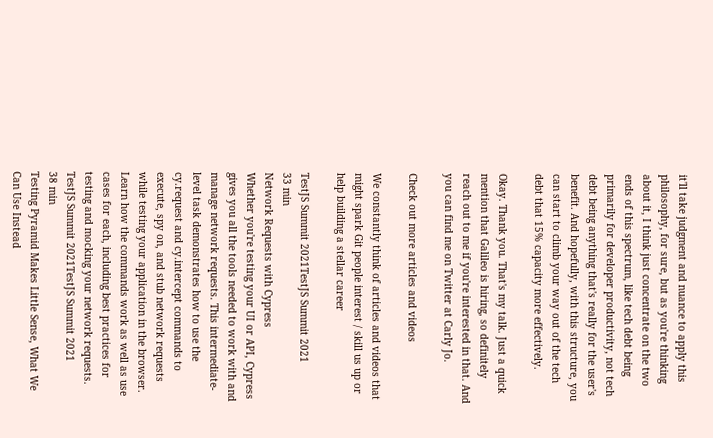it'll take judgment and nuance to apply this philosophy, for sure, but as you're thinking about it, I think just concentrate on the two ends of this spectrum, like tech debt being primarily for developer productivity, not tech debt being anything that's really for the user's benefit. And hopefully, with this structure, you can start to climb your way out of the tech debt that 15% capacity more effectively.

Okay. Thank you. That's my talk. Just a quick mention that Galileo is hiring, so definitely reach out to me if you're interested in that. And you can find me on Twitter at Carly Jo.

Check out more articles and videos

We constantly think of articles and videos that might spark Git people interest / skill us up or help building a stellar career

TestJS Summit 2021TestJS Summit 2021
33 min
Network Requests with Cypress
Whether you're testing your UI or API, Cypress gives you all the tools needed to work with and manage network requests. This intermediate-level task demonstrates how to use the cy.request and cy.intercept commands to execute, spy on, and stub network requests while testing your application in the browser. Learn how the commands work as well as use cases for each, including best practices for testing and mocking your network requests.
TestJS Summit 2021TestJS Summit 2021
38 min
Testing Pyramid Makes Little Sense, What We Can Use Instead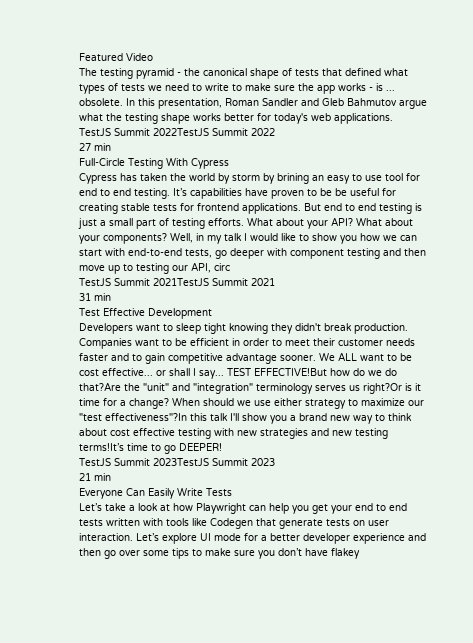Featured Video
The testing pyramid - the canonical shape of tests that defined what types of tests we need to write to make sure the app works - is ... obsolete. In this presentation, Roman Sandler and Gleb Bahmutov argue what the testing shape works better for today's web applications.
TestJS Summit 2022TestJS Summit 2022
27 min
Full-Circle Testing With Cypress
Cypress has taken the world by storm by brining an easy to use tool for end to end testing. It’s capabilities have proven to be be useful for creating stable tests for frontend applications. But end to end testing is just a small part of testing efforts. What about your API? What about your components? Well, in my talk I would like to show you how we can start with end-to-end tests, go deeper with component testing and then move up to testing our API, circ
TestJS Summit 2021TestJS Summit 2021
31 min
Test Effective Development
Developers want to sleep tight knowing they didn't break production. Companies want to be efficient in order to meet their customer needs faster and to gain competitive advantage sooner. We ALL want to be cost effective... or shall I say... TEST EFFECTIVE!But how do we do that?Are the "unit" and "integration" terminology serves us right?Or is it time for a change? When should we use either strategy to maximize our "test effectiveness"?In this talk I'll show you a brand new way to think about cost effective testing with new strategies and new testing terms!It’s time to go DEEPER!
TestJS Summit 2023TestJS Summit 2023
21 min
Everyone Can Easily Write Tests
Let’s take a look at how Playwright can help you get your end to end tests written with tools like Codegen that generate tests on user interaction. Let’s explore UI mode for a better developer experience and then go over some tips to make sure you don’t have flakey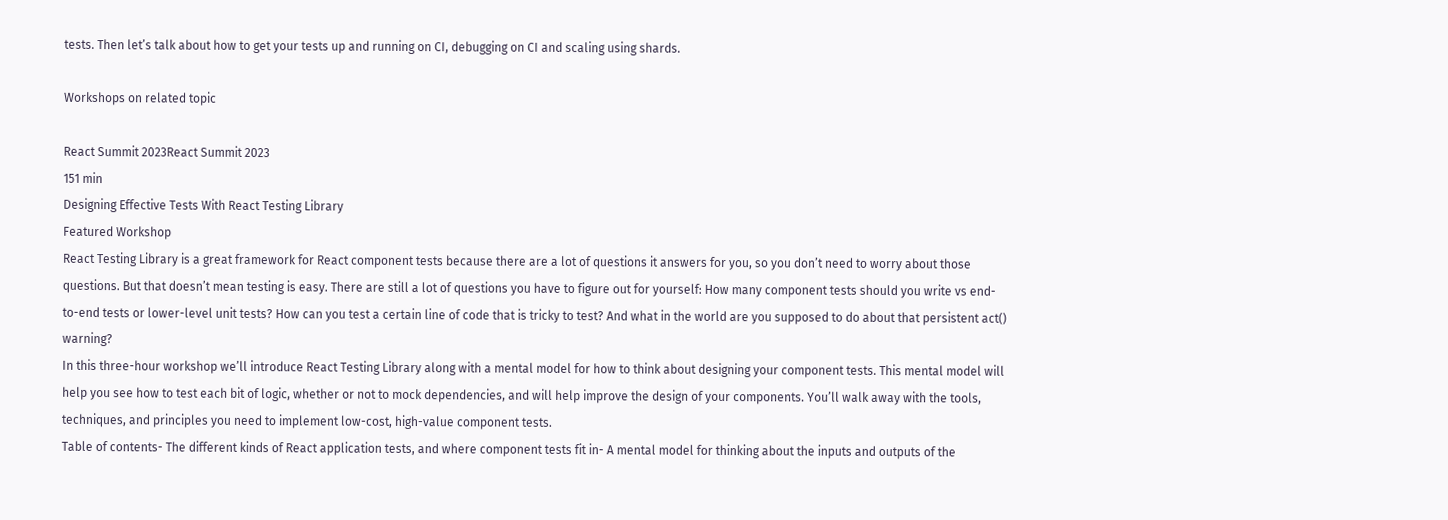tests. Then let’s talk about how to get your tests up and running on CI, debugging on CI and scaling using shards.

Workshops on related topic

React Summit 2023React Summit 2023
151 min
Designing Effective Tests With React Testing Library
Featured Workshop
React Testing Library is a great framework for React component tests because there are a lot of questions it answers for you, so you don’t need to worry about those questions. But that doesn’t mean testing is easy. There are still a lot of questions you have to figure out for yourself: How many component tests should you write vs end-to-end tests or lower-level unit tests? How can you test a certain line of code that is tricky to test? And what in the world are you supposed to do about that persistent act() warning?
In this three-hour workshop we’ll introduce React Testing Library along with a mental model for how to think about designing your component tests. This mental model will help you see how to test each bit of logic, whether or not to mock dependencies, and will help improve the design of your components. You’ll walk away with the tools, techniques, and principles you need to implement low-cost, high-value component tests.
Table of contents- The different kinds of React application tests, and where component tests fit in- A mental model for thinking about the inputs and outputs of the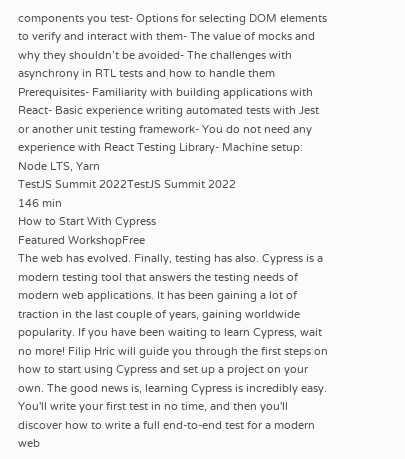components you test- Options for selecting DOM elements to verify and interact with them- The value of mocks and why they shouldn’t be avoided- The challenges with asynchrony in RTL tests and how to handle them
Prerequisites- Familiarity with building applications with React- Basic experience writing automated tests with Jest or another unit testing framework- You do not need any experience with React Testing Library- Machine setup: Node LTS, Yarn
TestJS Summit 2022TestJS Summit 2022
146 min
How to Start With Cypress
Featured WorkshopFree
The web has evolved. Finally, testing has also. Cypress is a modern testing tool that answers the testing needs of modern web applications. It has been gaining a lot of traction in the last couple of years, gaining worldwide popularity. If you have been waiting to learn Cypress, wait no more! Filip Hric will guide you through the first steps on how to start using Cypress and set up a project on your own. The good news is, learning Cypress is incredibly easy. You'll write your first test in no time, and then you'll discover how to write a full end-to-end test for a modern web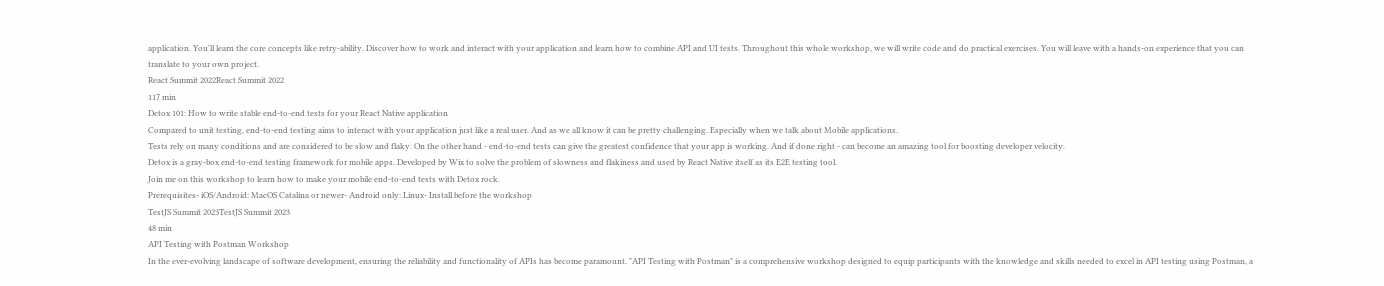application. You'll learn the core concepts like retry-ability. Discover how to work and interact with your application and learn how to combine API and UI tests. Throughout this whole workshop, we will write code and do practical exercises. You will leave with a hands-on experience that you can translate to your own project.
React Summit 2022React Summit 2022
117 min
Detox 101: How to write stable end-to-end tests for your React Native application
Compared to unit testing, end-to-end testing aims to interact with your application just like a real user. And as we all know it can be pretty challenging. Especially when we talk about Mobile applications.
Tests rely on many conditions and are considered to be slow and flaky. On the other hand - end-to-end tests can give the greatest confidence that your app is working. And if done right - can become an amazing tool for boosting developer velocity.
Detox is a gray-box end-to-end testing framework for mobile apps. Developed by Wix to solve the problem of slowness and flakiness and used by React Native itself as its E2E testing tool.
Join me on this workshop to learn how to make your mobile end-to-end tests with Detox rock.
Prerequisites- iOS/Android: MacOS Catalina or newer- Android only: Linux- Install before the workshop
TestJS Summit 2023TestJS Summit 2023
48 min
API Testing with Postman Workshop
In the ever-evolving landscape of software development, ensuring the reliability and functionality of APIs has become paramount. "API Testing with Postman" is a comprehensive workshop designed to equip participants with the knowledge and skills needed to excel in API testing using Postman, a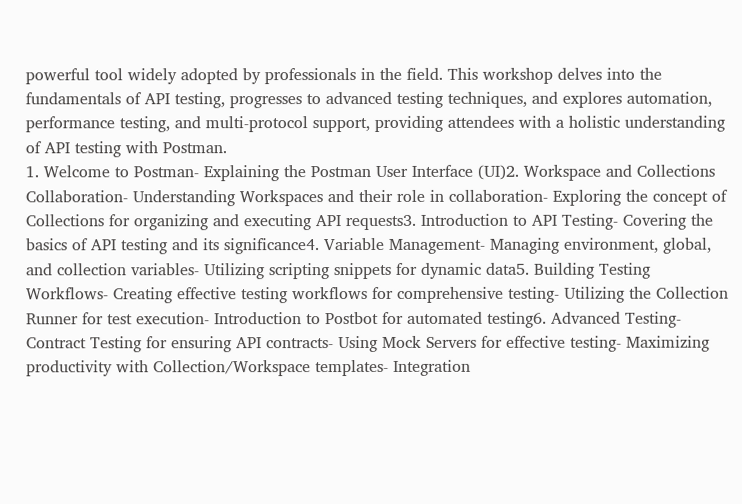powerful tool widely adopted by professionals in the field. This workshop delves into the fundamentals of API testing, progresses to advanced testing techniques, and explores automation, performance testing, and multi-protocol support, providing attendees with a holistic understanding of API testing with Postman.
1. Welcome to Postman- Explaining the Postman User Interface (UI)2. Workspace and Collections Collaboration- Understanding Workspaces and their role in collaboration- Exploring the concept of Collections for organizing and executing API requests3. Introduction to API Testing- Covering the basics of API testing and its significance4. Variable Management- Managing environment, global, and collection variables- Utilizing scripting snippets for dynamic data5. Building Testing Workflows- Creating effective testing workflows for comprehensive testing- Utilizing the Collection Runner for test execution- Introduction to Postbot for automated testing6. Advanced Testing- Contract Testing for ensuring API contracts- Using Mock Servers for effective testing- Maximizing productivity with Collection/Workspace templates- Integration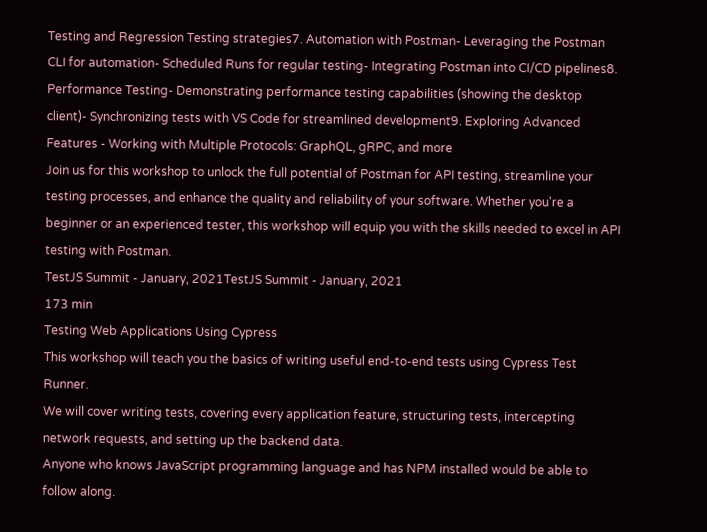Testing and Regression Testing strategies7. Automation with Postman- Leveraging the Postman CLI for automation- Scheduled Runs for regular testing- Integrating Postman into CI/CD pipelines8. Performance Testing- Demonstrating performance testing capabilities (showing the desktop client)- Synchronizing tests with VS Code for streamlined development9. Exploring Advanced Features - Working with Multiple Protocols: GraphQL, gRPC, and more
Join us for this workshop to unlock the full potential of Postman for API testing, streamline your testing processes, and enhance the quality and reliability of your software. Whether you're a beginner or an experienced tester, this workshop will equip you with the skills needed to excel in API testing with Postman.
TestJS Summit - January, 2021TestJS Summit - January, 2021
173 min
Testing Web Applications Using Cypress
This workshop will teach you the basics of writing useful end-to-end tests using Cypress Test Runner.
We will cover writing tests, covering every application feature, structuring tests, intercepting network requests, and setting up the backend data.
Anyone who knows JavaScript programming language and has NPM installed would be able to follow along.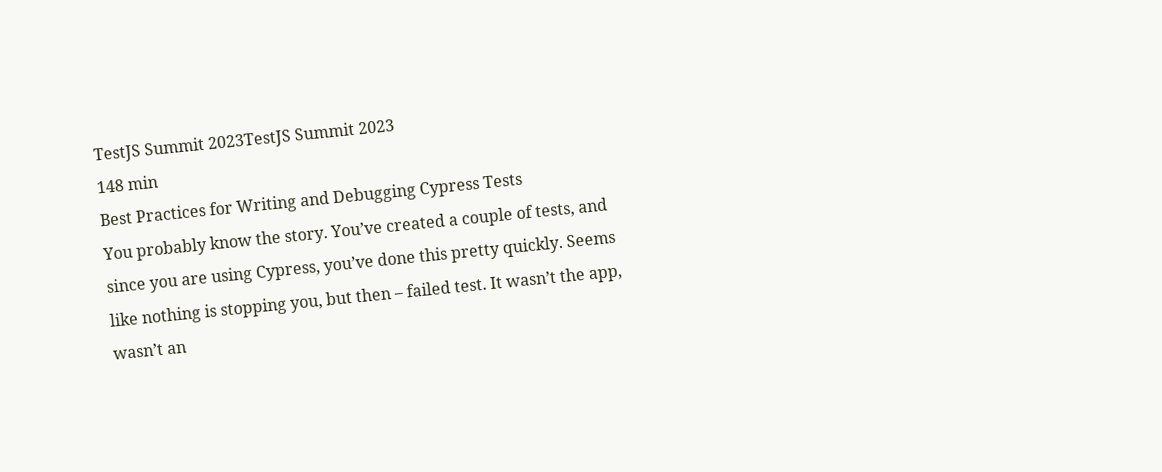TestJS Summit 2023TestJS Summit 2023
148 min
Best Practices for Writing and Debugging Cypress Tests
You probably know the story. You’ve created a couple of tests, and since you are using Cypress, you’ve done this pretty quickly. Seems like nothing is stopping you, but then – failed test. It wasn’t the app, wasn’t an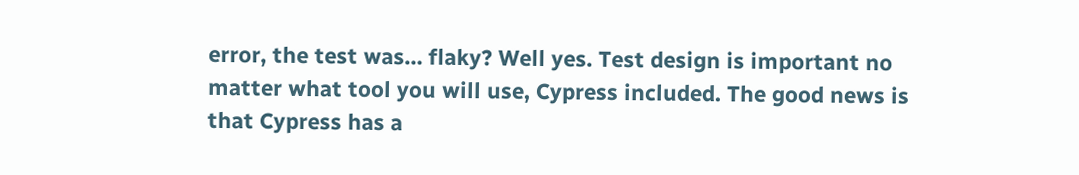error, the test was… flaky? Well yes. Test design is important no matter what tool you will use, Cypress included. The good news is that Cypress has a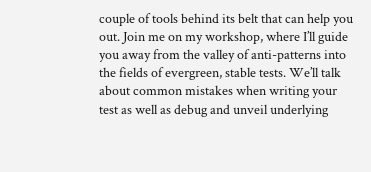couple of tools behind its belt that can help you out. Join me on my workshop, where I’ll guide you away from the valley of anti-patterns into the fields of evergreen, stable tests. We’ll talk about common mistakes when writing your test as well as debug and unveil underlying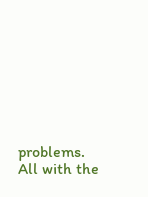problems. All with the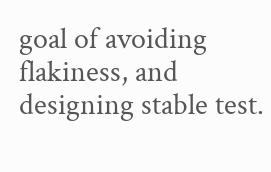goal of avoiding flakiness, and designing stable test.